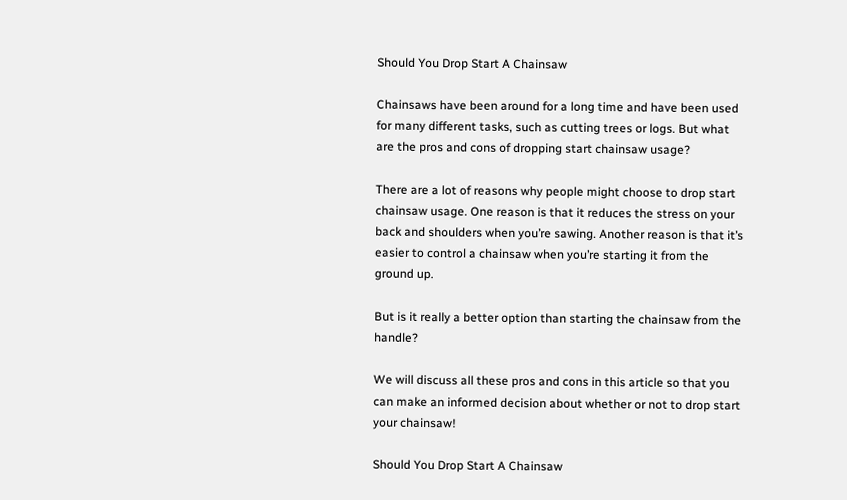Should You Drop Start A Chainsaw

Chainsaws have been around for a long time and have been used for many different tasks, such as cutting trees or logs. But what are the pros and cons of dropping start chainsaw usage?

There are a lot of reasons why people might choose to drop start chainsaw usage. One reason is that it reduces the stress on your back and shoulders when you’re sawing. Another reason is that it’s easier to control a chainsaw when you’re starting it from the ground up.

But is it really a better option than starting the chainsaw from the handle?

We will discuss all these pros and cons in this article so that you can make an informed decision about whether or not to drop start your chainsaw!

Should You Drop Start A Chainsaw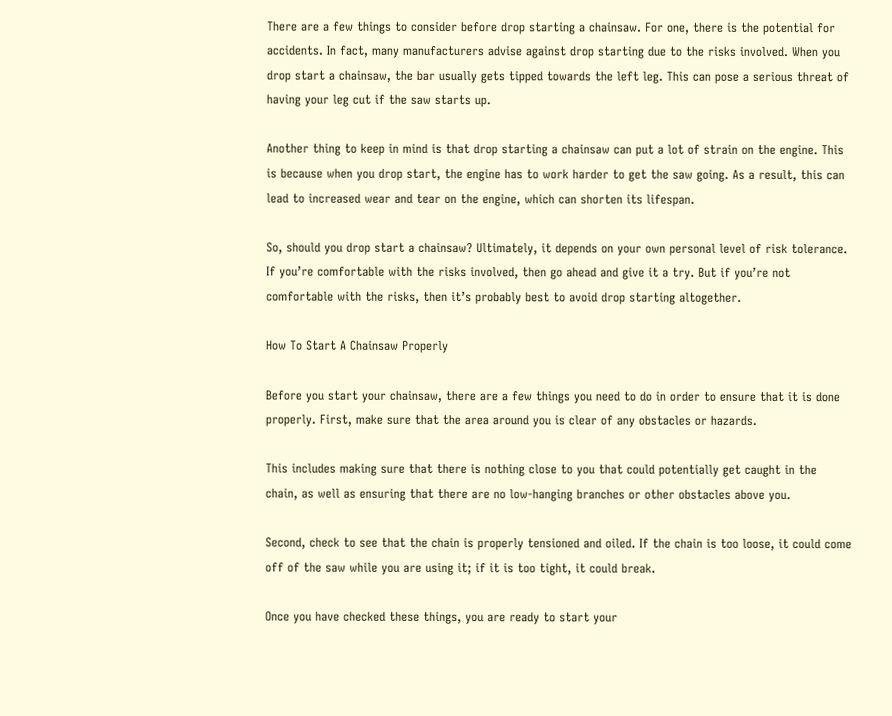There are a few things to consider before drop starting a chainsaw. For one, there is the potential for accidents. In fact, many manufacturers advise against drop starting due to the risks involved. When you drop start a chainsaw, the bar usually gets tipped towards the left leg. This can pose a serious threat of having your leg cut if the saw starts up.

Another thing to keep in mind is that drop starting a chainsaw can put a lot of strain on the engine. This is because when you drop start, the engine has to work harder to get the saw going. As a result, this can lead to increased wear and tear on the engine, which can shorten its lifespan.

So, should you drop start a chainsaw? Ultimately, it depends on your own personal level of risk tolerance. If you’re comfortable with the risks involved, then go ahead and give it a try. But if you’re not comfortable with the risks, then it’s probably best to avoid drop starting altogether.

How To Start A Chainsaw Properly

Before you start your chainsaw, there are a few things you need to do in order to ensure that it is done properly. First, make sure that the area around you is clear of any obstacles or hazards.

This includes making sure that there is nothing close to you that could potentially get caught in the chain, as well as ensuring that there are no low-hanging branches or other obstacles above you.

Second, check to see that the chain is properly tensioned and oiled. If the chain is too loose, it could come off of the saw while you are using it; if it is too tight, it could break.

Once you have checked these things, you are ready to start your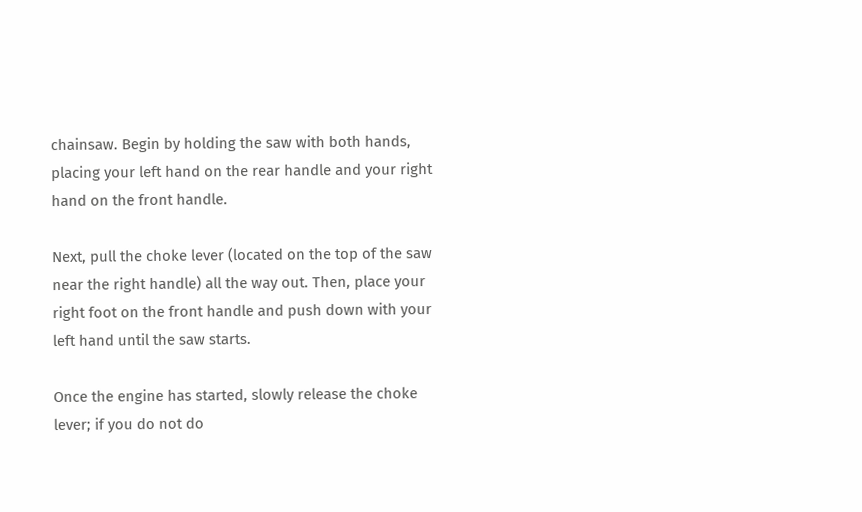chainsaw. Begin by holding the saw with both hands, placing your left hand on the rear handle and your right hand on the front handle.

Next, pull the choke lever (located on the top of the saw near the right handle) all the way out. Then, place your right foot on the front handle and push down with your left hand until the saw starts.

Once the engine has started, slowly release the choke lever; if you do not do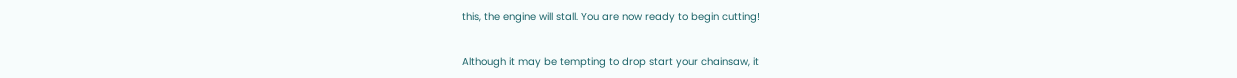this, the engine will stall. You are now ready to begin cutting!


Although it may be tempting to drop start your chainsaw, it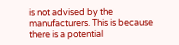is not advised by the manufacturers. This is because there is a potential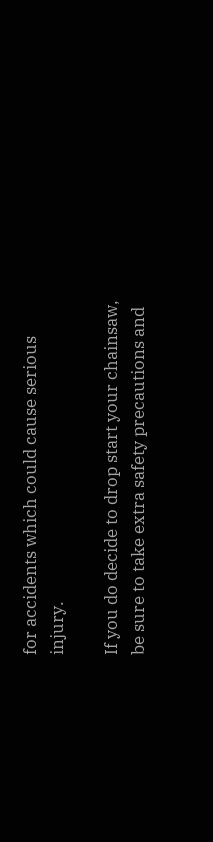for accidents which could cause serious injury.

If you do decide to drop start your chainsaw, be sure to take extra safety precautions and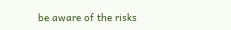be aware of the risks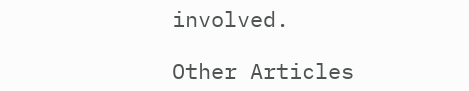involved.

Other Articles